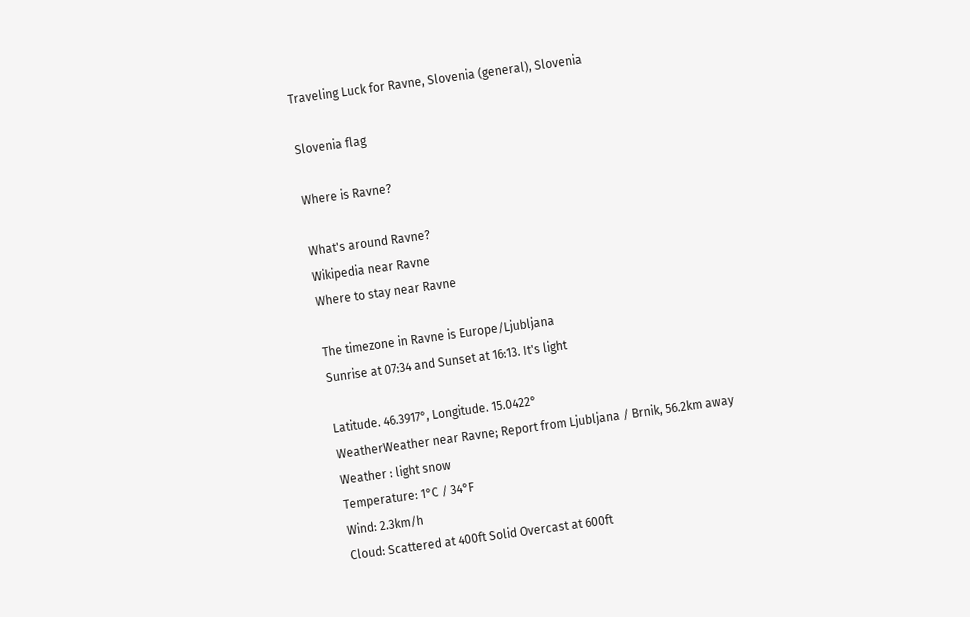Traveling Luck for Ravne, Slovenia (general), Slovenia

Slovenia flag

Where is Ravne?

What's around Ravne?
Wikipedia near Ravne
Where to stay near Ravne

The timezone in Ravne is Europe/Ljubljana
Sunrise at 07:34 and Sunset at 16:13. It's light

Latitude. 46.3917°, Longitude. 15.0422°
WeatherWeather near Ravne; Report from Ljubljana / Brnik, 56.2km away
Weather : light snow
Temperature: 1°C / 34°F
Wind: 2.3km/h
Cloud: Scattered at 400ft Solid Overcast at 600ft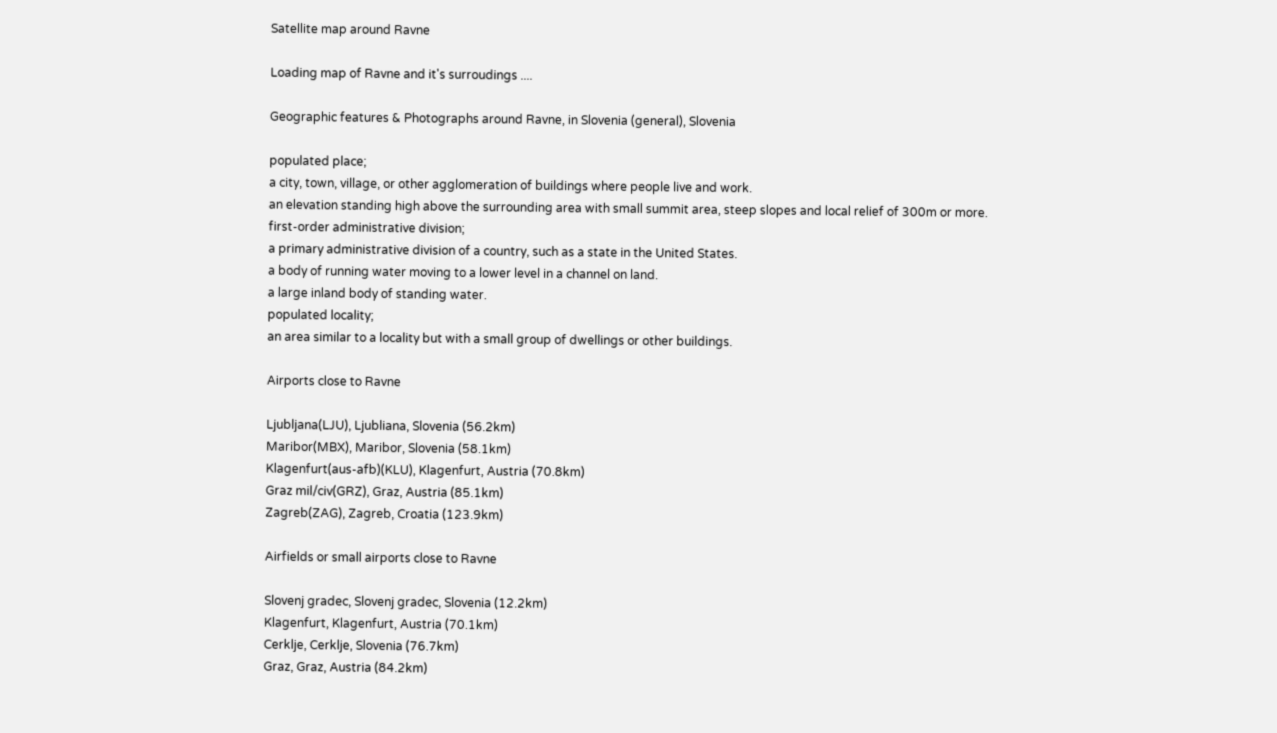Satellite map around Ravne

Loading map of Ravne and it's surroudings ....

Geographic features & Photographs around Ravne, in Slovenia (general), Slovenia

populated place;
a city, town, village, or other agglomeration of buildings where people live and work.
an elevation standing high above the surrounding area with small summit area, steep slopes and local relief of 300m or more.
first-order administrative division;
a primary administrative division of a country, such as a state in the United States.
a body of running water moving to a lower level in a channel on land.
a large inland body of standing water.
populated locality;
an area similar to a locality but with a small group of dwellings or other buildings.

Airports close to Ravne

Ljubljana(LJU), Ljubliana, Slovenia (56.2km)
Maribor(MBX), Maribor, Slovenia (58.1km)
Klagenfurt(aus-afb)(KLU), Klagenfurt, Austria (70.8km)
Graz mil/civ(GRZ), Graz, Austria (85.1km)
Zagreb(ZAG), Zagreb, Croatia (123.9km)

Airfields or small airports close to Ravne

Slovenj gradec, Slovenj gradec, Slovenia (12.2km)
Klagenfurt, Klagenfurt, Austria (70.1km)
Cerklje, Cerklje, Slovenia (76.7km)
Graz, Graz, Austria (84.2km)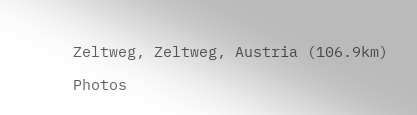Zeltweg, Zeltweg, Austria (106.9km)

Photos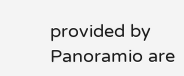provided by Panoramio are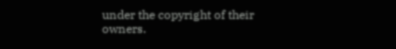under the copyright of their owners.